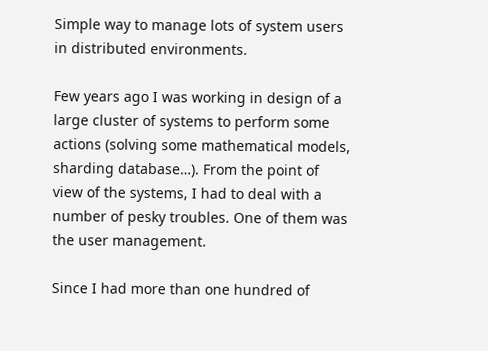Simple way to manage lots of system users in distributed environments.

Few years ago I was working in design of a large cluster of systems to perform some actions (solving some mathematical models, sharding database…). From the point of view of the systems, I had to deal with a number of pesky troubles. One of them was the user management.

Since I had more than one hundred of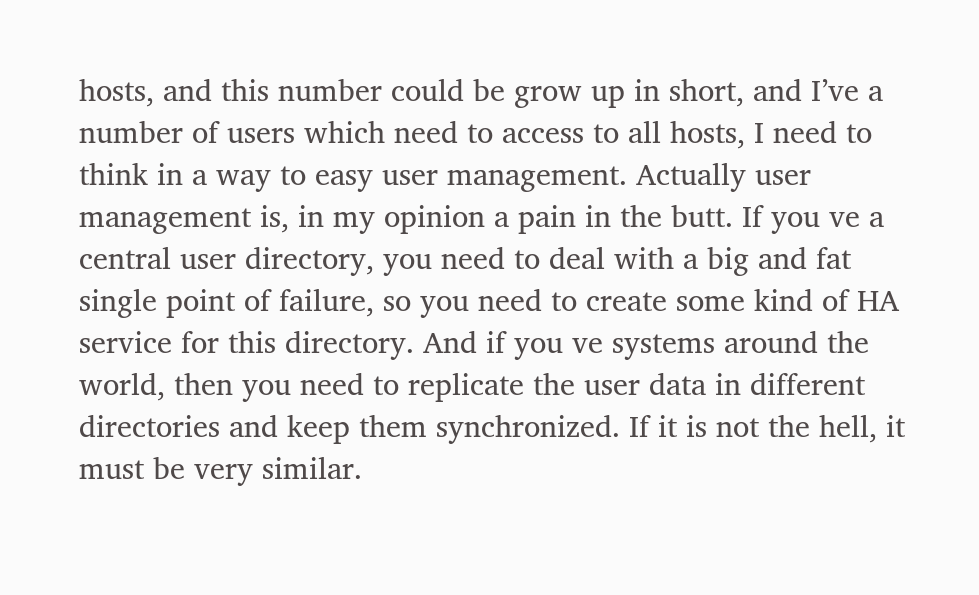hosts, and this number could be grow up in short, and I’ve a number of users which need to access to all hosts, I need to think in a way to easy user management. Actually user management is, in my opinion a pain in the butt. If you ve a central user directory, you need to deal with a big and fat single point of failure, so you need to create some kind of HA service for this directory. And if you ve systems around the world, then you need to replicate the user data in different directories and keep them synchronized. If it is not the hell, it must be very similar.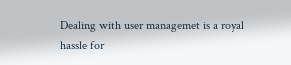Dealing with user managemet is a royal hassle for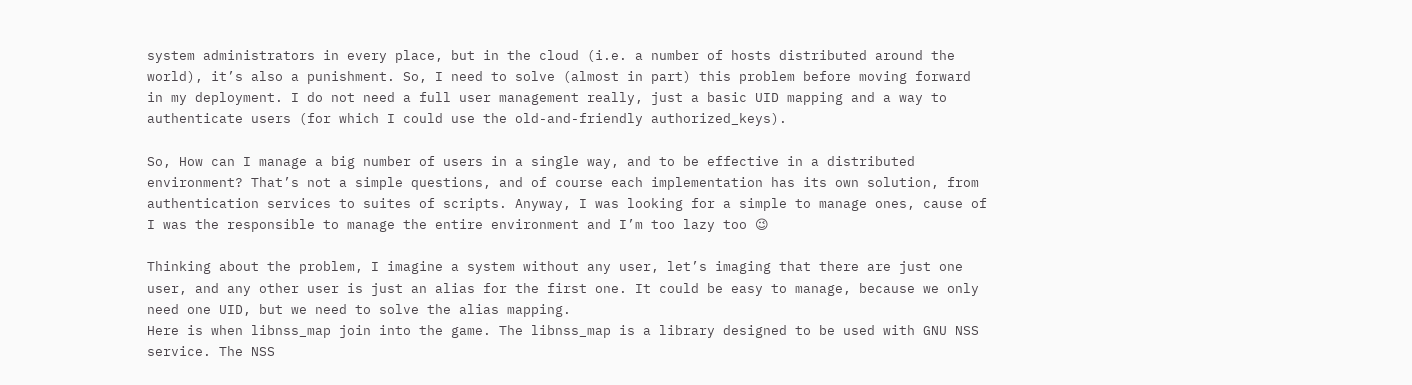system administrators in every place, but in the cloud (i.e. a number of hosts distributed around the world), it’s also a punishment. So, I need to solve (almost in part) this problem before moving forward in my deployment. I do not need a full user management really, just a basic UID mapping and a way to authenticate users (for which I could use the old-and-friendly authorized_keys).

So, How can I manage a big number of users in a single way, and to be effective in a distributed environment? That’s not a simple questions, and of course each implementation has its own solution, from authentication services to suites of scripts. Anyway, I was looking for a simple to manage ones, cause of I was the responsible to manage the entire environment and I’m too lazy too 😉

Thinking about the problem, I imagine a system without any user, let’s imaging that there are just one user, and any other user is just an alias for the first one. It could be easy to manage, because we only need one UID, but we need to solve the alias mapping.
Here is when libnss_map join into the game. The libnss_map is a library designed to be used with GNU NSS service. The NSS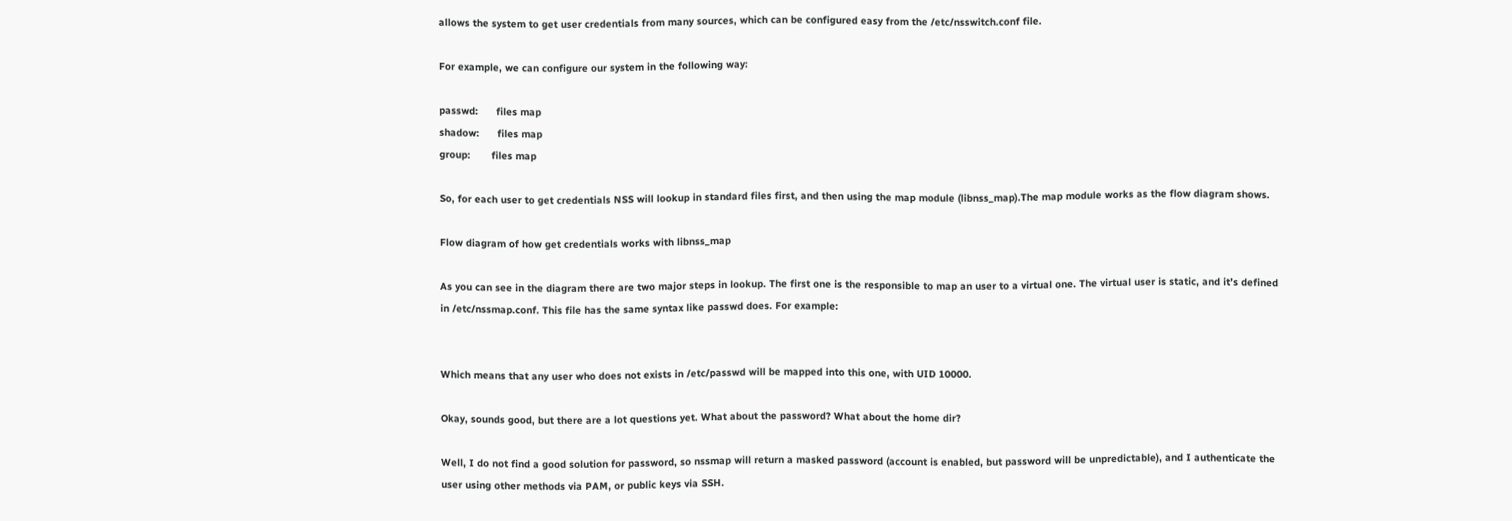allows the system to get user credentials from many sources, which can be configured easy from the /etc/nsswitch.conf file.

For example, we can configure our system in the following way:

passwd:      files map
shadow:      files map
group:       files map

So, for each user to get credentials NSS will lookup in standard files first, and then using the map module (libnss_map).The map module works as the flow diagram shows.

Flow diagram of how get credentials works with libnss_map

As you can see in the diagram there are two major steps in lookup. The first one is the responsible to map an user to a virtual one. The virtual user is static, and it’s defined in /etc/nssmap.conf. This file has the same syntax like passwd does. For example:


Which means that any user who does not exists in /etc/passwd will be mapped into this one, with UID 10000.

Okay, sounds good, but there are a lot questions yet. What about the password? What about the home dir?

Well, I do not find a good solution for password, so nssmap will return a masked password (account is enabled, but password will be unpredictable), and I authenticate the user using other methods via PAM, or public keys via SSH.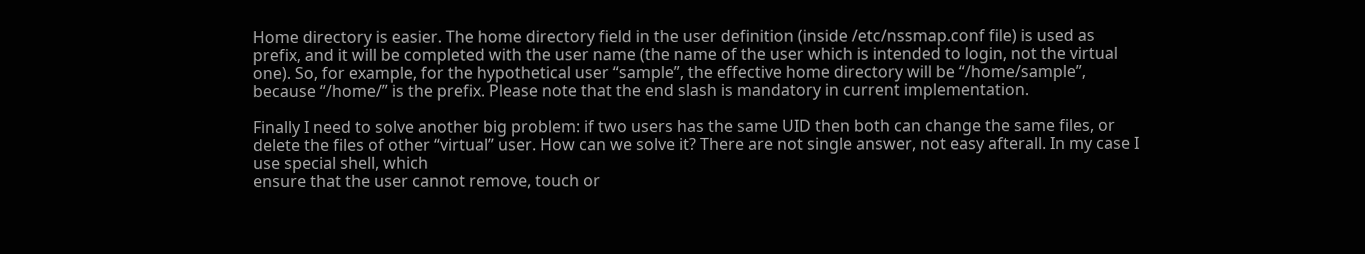Home directory is easier. The home directory field in the user definition (inside /etc/nssmap.conf file) is used as prefix, and it will be completed with the user name (the name of the user which is intended to login, not the virtual one). So, for example, for the hypothetical user “sample”, the effective home directory will be “/home/sample”, because “/home/” is the prefix. Please note that the end slash is mandatory in current implementation.

Finally I need to solve another big problem: if two users has the same UID then both can change the same files, or delete the files of other “virtual” user. How can we solve it? There are not single answer, not easy afterall. In my case I use special shell, which
ensure that the user cannot remove, touch or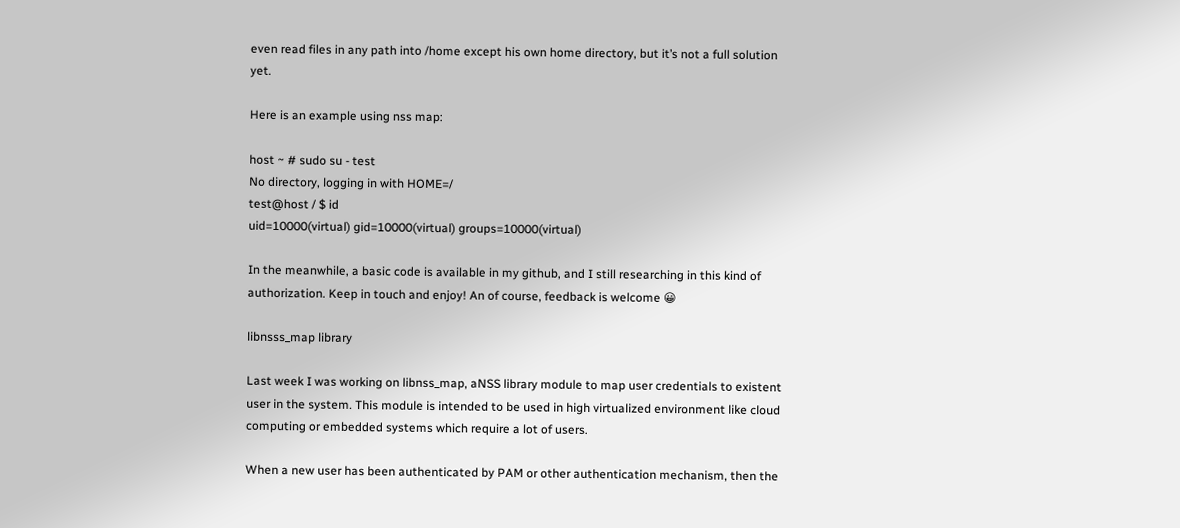even read files in any path into /home except his own home directory, but it’s not a full solution yet.

Here is an example using nss map:

host ~ # sudo su - test
No directory, logging in with HOME=/
test@host / $ id
uid=10000(virtual) gid=10000(virtual) groups=10000(virtual)

In the meanwhile, a basic code is available in my github, and I still researching in this kind of authorization. Keep in touch and enjoy! An of course, feedback is welcome 😀

libnsss_map library

Last week I was working on libnss_map, aNSS library module to map user credentials to existent user in the system. This module is intended to be used in high virtualized environment like cloud computing or embedded systems which require a lot of users.

When a new user has been authenticated by PAM or other authentication mechanism, then the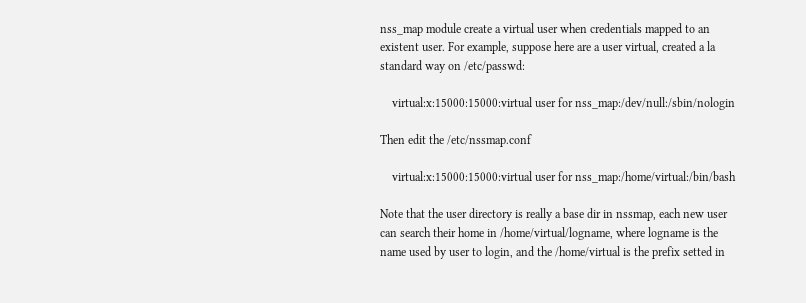nss_map module create a virtual user when credentials mapped to an existent user. For example, suppose here are a user virtual, created a la standard way on /etc/passwd:

    virtual:x:15000:15000:virtual user for nss_map:/dev/null:/sbin/nologin

Then edit the /etc/nssmap.conf

    virtual:x:15000:15000:virtual user for nss_map:/home/virtual:/bin/bash

Note that the user directory is really a base dir in nssmap, each new user can search their home in /home/virtual/logname, where logname is the name used by user to login, and the /home/virtual is the prefix setted in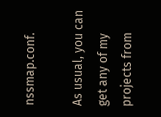nssmap.conf.

As usual, you can get any of my projects from